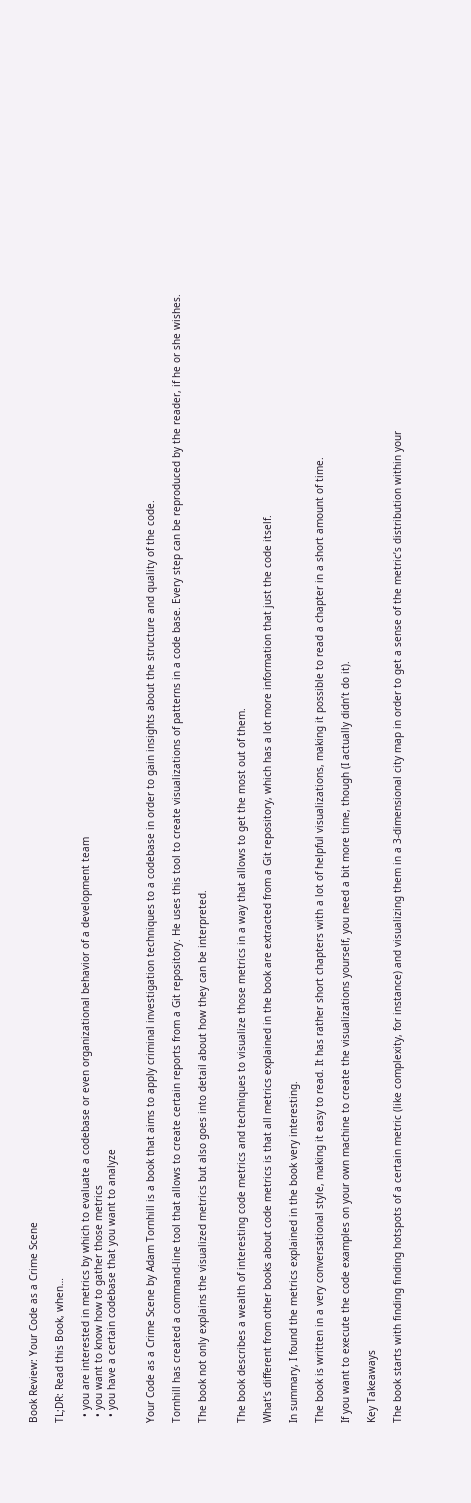Book Review: Your Code as a Crime Scene

TL;DR: Read this Book, when…

  • you are interested in metrics by which to evaluate a codebase or even organizational behavior of a development team
  • you want to know how to gather those metrics
  • you have a certain codebase that you want to analyze


Your Code as a Crime Scene by Adam Tornhill is a book that aims to apply criminal investigation techniques to a codebase in order to gain insights about the structure and quality of the code.

Tornhill has created a command-line tool that allows to create certain reports from a Git repository. He uses this tool to create visualizations of patterns in a code base. Every step can be reproduced by the reader, if he or she wishes.

The book not only explains the visualized metrics but also goes into detail about how they can be interpreted.


The book describes a wealth of interesting code metrics and techniques to visualize those metrics in a way that allows to get the most out of them.

What’s different from other books about code metrics is that all metrics explained in the book are extracted from a Git repository, which has a lot more information that just the code itself.

In summary, I found the metrics explained in the book very interesting.

The book is written in a very conversational style, making it easy to read. It has rather short chapters with a lot of helpful visualizations, making it possible to read a chapter in a short amount of time.

If you want to execute the code examples on your own machine to create the visualizations yourself, you need a bit more time, though (I actually didn’t do it).

Key Takeaways

The book starts with finding finding hotspots of a certain metric (like complexity, for instance) and visualizing them in a 3-dimensional city map in order to get a sense of the metric’s distribution within your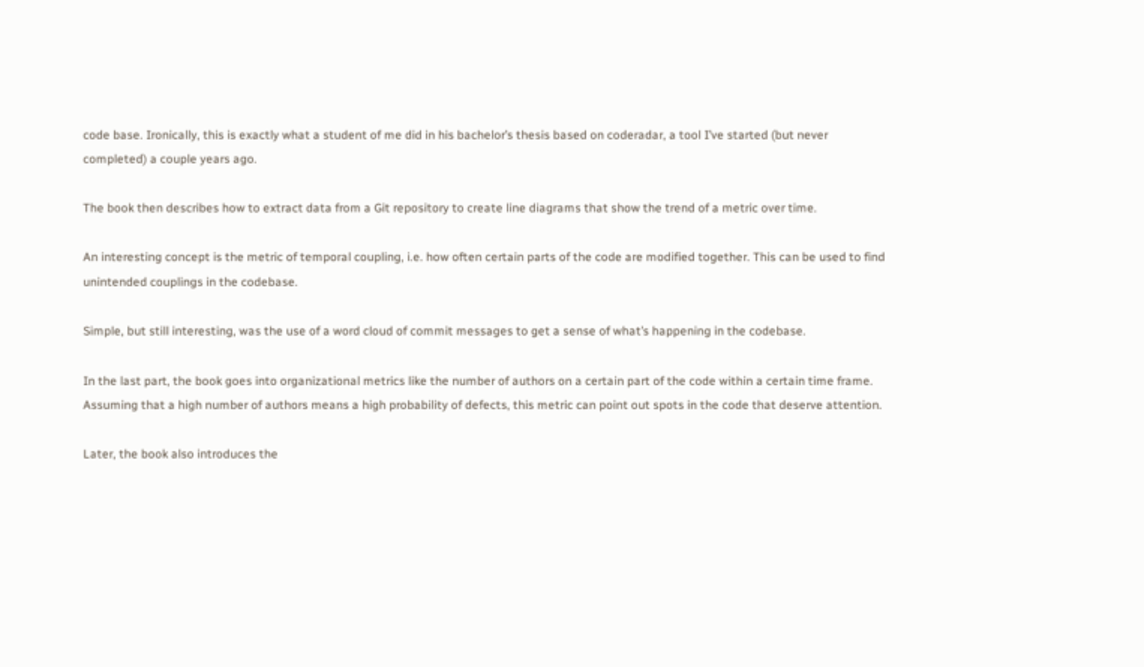code base. Ironically, this is exactly what a student of me did in his bachelor’s thesis based on coderadar, a tool I’ve started (but never completed) a couple years ago.

The book then describes how to extract data from a Git repository to create line diagrams that show the trend of a metric over time.

An interesting concept is the metric of temporal coupling, i.e. how often certain parts of the code are modified together. This can be used to find unintended couplings in the codebase.

Simple, but still interesting, was the use of a word cloud of commit messages to get a sense of what’s happening in the codebase.

In the last part, the book goes into organizational metrics like the number of authors on a certain part of the code within a certain time frame. Assuming that a high number of authors means a high probability of defects, this metric can point out spots in the code that deserve attention.

Later, the book also introduces the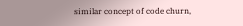similar concept of code churn,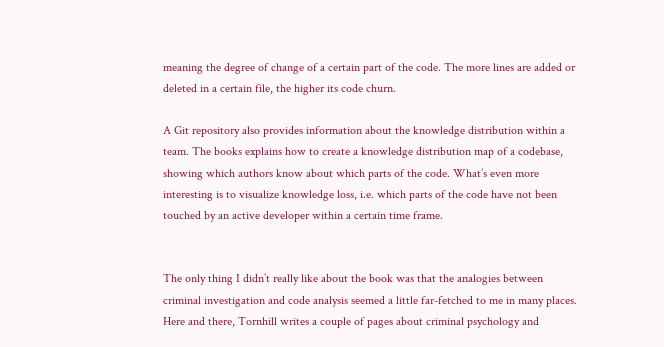meaning the degree of change of a certain part of the code. The more lines are added or deleted in a certain file, the higher its code churn.

A Git repository also provides information about the knowledge distribution within a team. The books explains how to create a knowledge distribution map of a codebase, showing which authors know about which parts of the code. What’s even more interesting is to visualize knowledge loss, i.e. which parts of the code have not been touched by an active developer within a certain time frame.


The only thing I didn’t really like about the book was that the analogies between criminal investigation and code analysis seemed a little far-fetched to me in many places. Here and there, Tornhill writes a couple of pages about criminal psychology and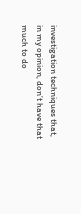investigation techniques that, in my opinion, don’t have that much to do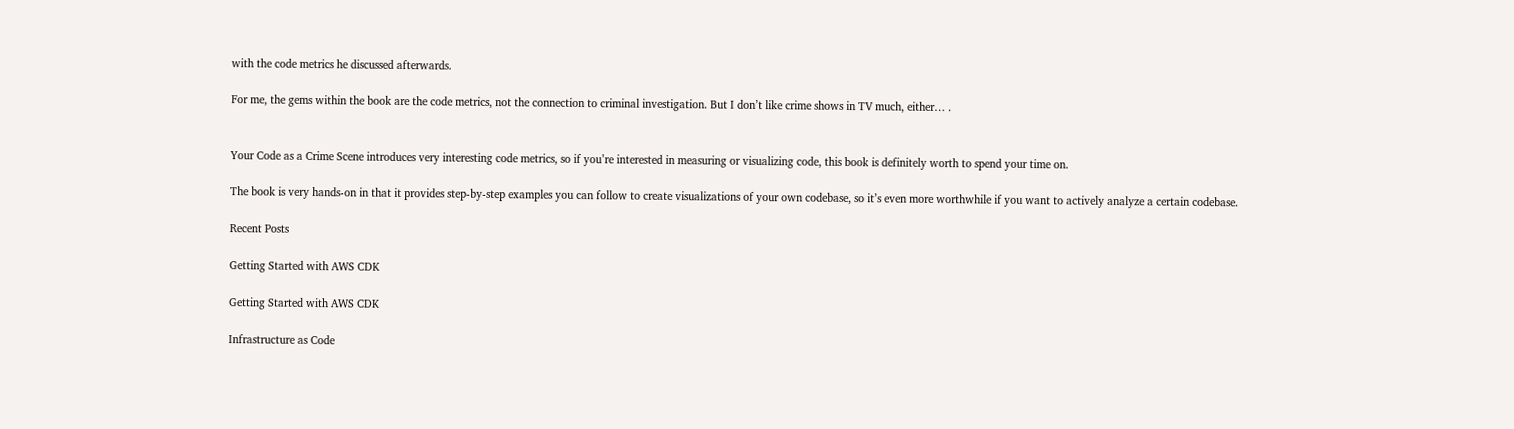with the code metrics he discussed afterwards.

For me, the gems within the book are the code metrics, not the connection to criminal investigation. But I don’t like crime shows in TV much, either… .


Your Code as a Crime Scene introduces very interesting code metrics, so if you’re interested in measuring or visualizing code, this book is definitely worth to spend your time on.

The book is very hands-on in that it provides step-by-step examples you can follow to create visualizations of your own codebase, so it’s even more worthwhile if you want to actively analyze a certain codebase.

Recent Posts

Getting Started with AWS CDK

Getting Started with AWS CDK

Infrastructure as Code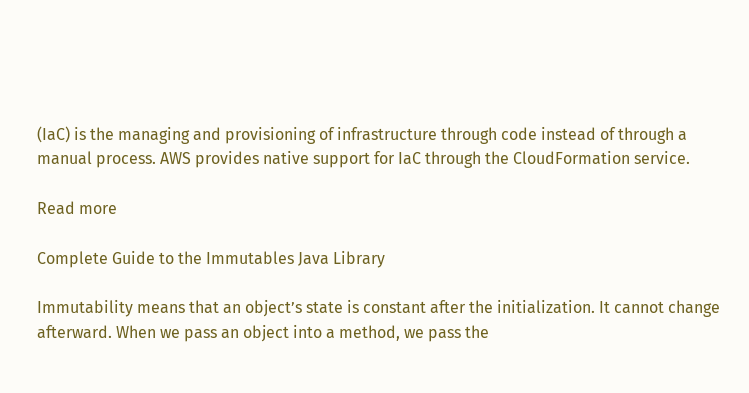(IaC) is the managing and provisioning of infrastructure through code instead of through a manual process. AWS provides native support for IaC through the CloudFormation service.

Read more

Complete Guide to the Immutables Java Library

Immutability means that an object’s state is constant after the initialization. It cannot change afterward. When we pass an object into a method, we pass the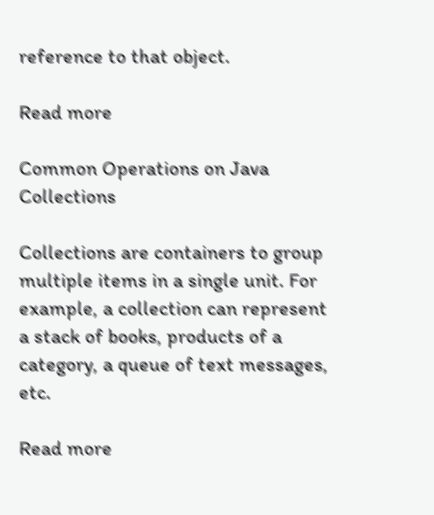reference to that object.

Read more

Common Operations on Java Collections

Collections are containers to group multiple items in a single unit. For example, a collection can represent a stack of books, products of a category, a queue of text messages, etc.

Read more